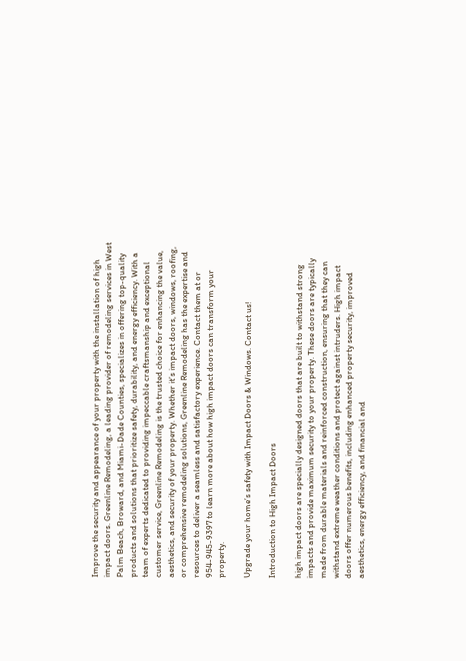Improve the security and appearance of your property with the installation of high impact doors. Greenline Remodeling, a leading provider of remodeling services in West Palm Beach, Broward, and Miami-Dade Counties, specializes in offering top-quality products and solutions that prioritize safety, durability, and energy efficiency. With a team of experts dedicated to providing impeccable craftsmanship and exceptional customer service, Greenline Remodeling is the trusted choice for enhancing the value, aesthetics, and security of your property. Whether it’s impact doors, windows, roofing, or comprehensive remodeling solutions, Greenline Remodeling has the expertise and resources to deliver a seamless and satisfactory experience. Contact them at or 954-945-9397 to learn more about how high impact doors can transform your property.

Upgrade your home’s safety with Impact Doors & Windows. Contact us!

Introduction to High Impact Doors

high impact doors are specially designed doors that are built to withstand strong impacts and provide maximum security to your property. These doors are typically made from durable materials and reinforced construction, ensuring that they can withstand extreme weather conditions and protect against intruders. High impact doors offer numerous benefits, including enhanced property security, improved aesthetics, energy efficiency, and financial and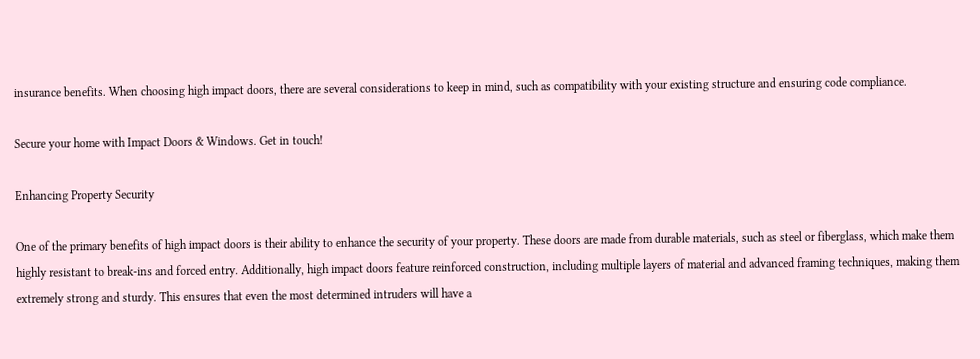insurance benefits. When choosing high impact doors, there are several considerations to keep in mind, such as compatibility with your existing structure and ensuring code compliance.

Secure your home with Impact Doors & Windows. Get in touch!

Enhancing Property Security

One of the primary benefits of high impact doors is their ability to enhance the security of your property. These doors are made from durable materials, such as steel or fiberglass, which make them highly resistant to break-ins and forced entry. Additionally, high impact doors feature reinforced construction, including multiple layers of material and advanced framing techniques, making them extremely strong and sturdy. This ensures that even the most determined intruders will have a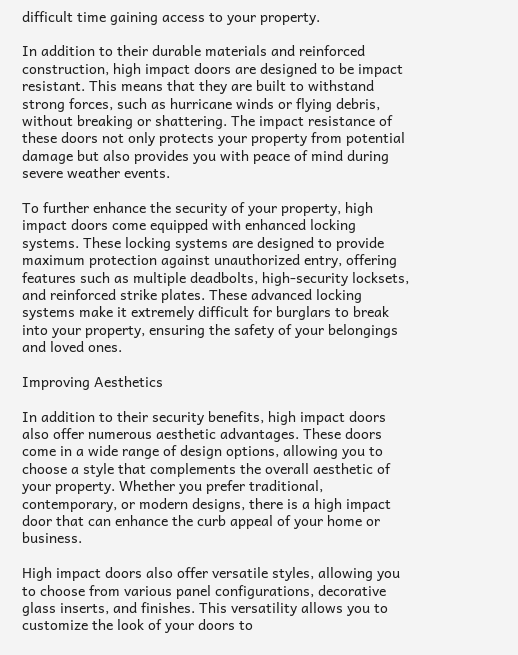difficult time gaining access to your property.

In addition to their durable materials and reinforced construction, high impact doors are designed to be impact resistant. This means that they are built to withstand strong forces, such as hurricane winds or flying debris, without breaking or shattering. The impact resistance of these doors not only protects your property from potential damage but also provides you with peace of mind during severe weather events.

To further enhance the security of your property, high impact doors come equipped with enhanced locking systems. These locking systems are designed to provide maximum protection against unauthorized entry, offering features such as multiple deadbolts, high-security locksets, and reinforced strike plates. These advanced locking systems make it extremely difficult for burglars to break into your property, ensuring the safety of your belongings and loved ones.

Improving Aesthetics

In addition to their security benefits, high impact doors also offer numerous aesthetic advantages. These doors come in a wide range of design options, allowing you to choose a style that complements the overall aesthetic of your property. Whether you prefer traditional, contemporary, or modern designs, there is a high impact door that can enhance the curb appeal of your home or business.

High impact doors also offer versatile styles, allowing you to choose from various panel configurations, decorative glass inserts, and finishes. This versatility allows you to customize the look of your doors to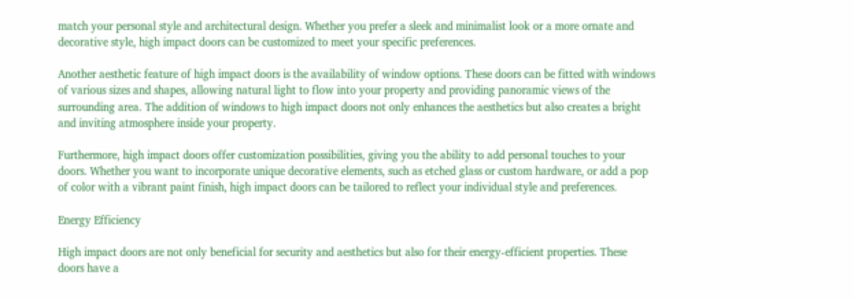match your personal style and architectural design. Whether you prefer a sleek and minimalist look or a more ornate and decorative style, high impact doors can be customized to meet your specific preferences.

Another aesthetic feature of high impact doors is the availability of window options. These doors can be fitted with windows of various sizes and shapes, allowing natural light to flow into your property and providing panoramic views of the surrounding area. The addition of windows to high impact doors not only enhances the aesthetics but also creates a bright and inviting atmosphere inside your property.

Furthermore, high impact doors offer customization possibilities, giving you the ability to add personal touches to your doors. Whether you want to incorporate unique decorative elements, such as etched glass or custom hardware, or add a pop of color with a vibrant paint finish, high impact doors can be tailored to reflect your individual style and preferences.

Energy Efficiency

High impact doors are not only beneficial for security and aesthetics but also for their energy-efficient properties. These doors have a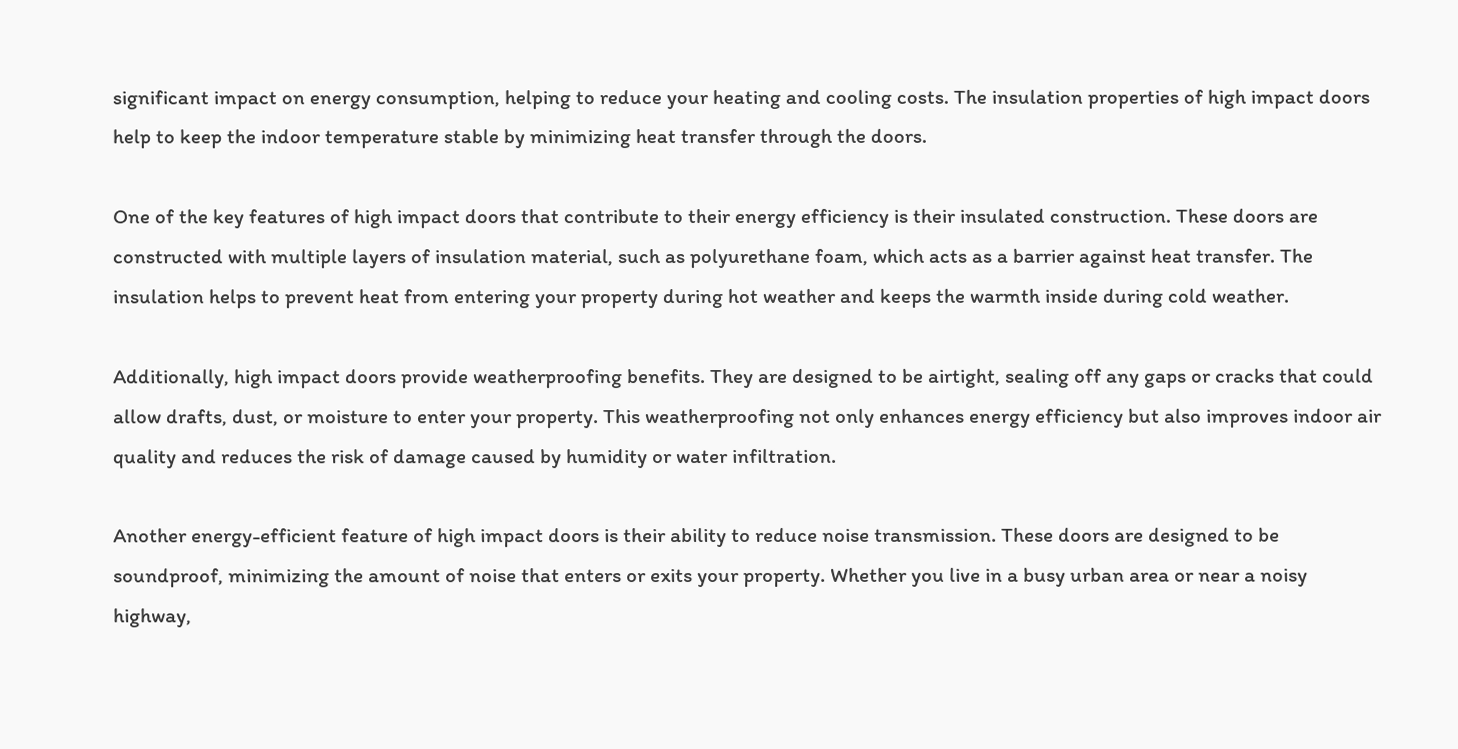significant impact on energy consumption, helping to reduce your heating and cooling costs. The insulation properties of high impact doors help to keep the indoor temperature stable by minimizing heat transfer through the doors.

One of the key features of high impact doors that contribute to their energy efficiency is their insulated construction. These doors are constructed with multiple layers of insulation material, such as polyurethane foam, which acts as a barrier against heat transfer. The insulation helps to prevent heat from entering your property during hot weather and keeps the warmth inside during cold weather.

Additionally, high impact doors provide weatherproofing benefits. They are designed to be airtight, sealing off any gaps or cracks that could allow drafts, dust, or moisture to enter your property. This weatherproofing not only enhances energy efficiency but also improves indoor air quality and reduces the risk of damage caused by humidity or water infiltration.

Another energy-efficient feature of high impact doors is their ability to reduce noise transmission. These doors are designed to be soundproof, minimizing the amount of noise that enters or exits your property. Whether you live in a busy urban area or near a noisy highway,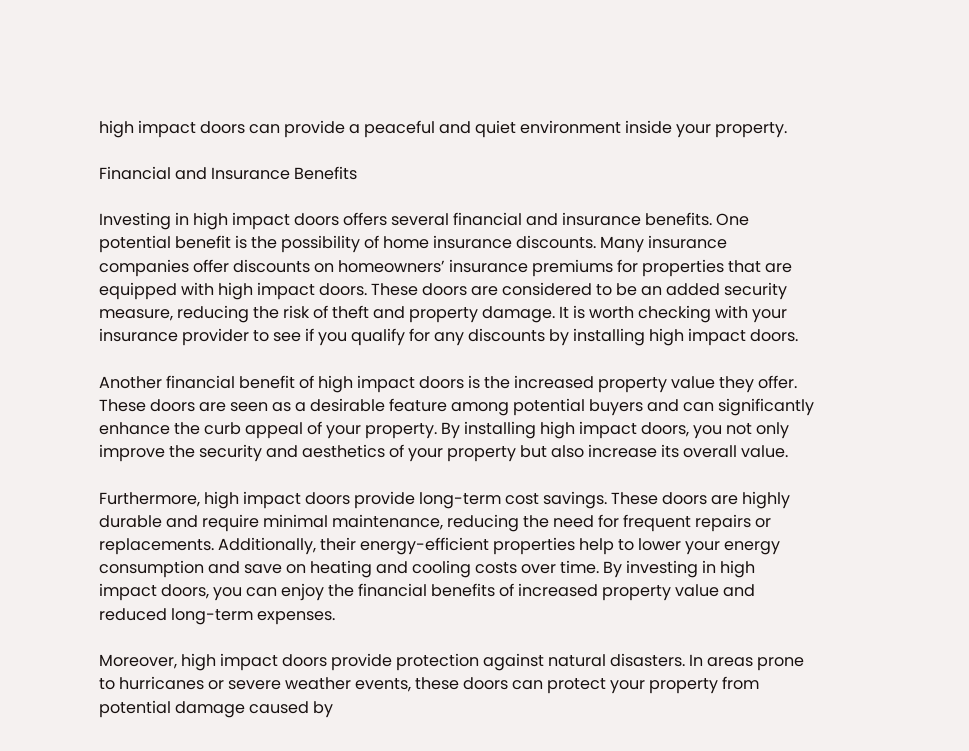high impact doors can provide a peaceful and quiet environment inside your property.

Financial and Insurance Benefits

Investing in high impact doors offers several financial and insurance benefits. One potential benefit is the possibility of home insurance discounts. Many insurance companies offer discounts on homeowners’ insurance premiums for properties that are equipped with high impact doors. These doors are considered to be an added security measure, reducing the risk of theft and property damage. It is worth checking with your insurance provider to see if you qualify for any discounts by installing high impact doors.

Another financial benefit of high impact doors is the increased property value they offer. These doors are seen as a desirable feature among potential buyers and can significantly enhance the curb appeal of your property. By installing high impact doors, you not only improve the security and aesthetics of your property but also increase its overall value.

Furthermore, high impact doors provide long-term cost savings. These doors are highly durable and require minimal maintenance, reducing the need for frequent repairs or replacements. Additionally, their energy-efficient properties help to lower your energy consumption and save on heating and cooling costs over time. By investing in high impact doors, you can enjoy the financial benefits of increased property value and reduced long-term expenses.

Moreover, high impact doors provide protection against natural disasters. In areas prone to hurricanes or severe weather events, these doors can protect your property from potential damage caused by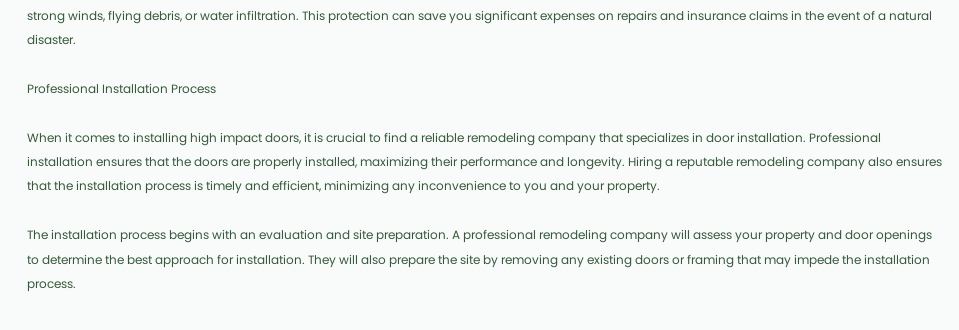strong winds, flying debris, or water infiltration. This protection can save you significant expenses on repairs and insurance claims in the event of a natural disaster.

Professional Installation Process

When it comes to installing high impact doors, it is crucial to find a reliable remodeling company that specializes in door installation. Professional installation ensures that the doors are properly installed, maximizing their performance and longevity. Hiring a reputable remodeling company also ensures that the installation process is timely and efficient, minimizing any inconvenience to you and your property.

The installation process begins with an evaluation and site preparation. A professional remodeling company will assess your property and door openings to determine the best approach for installation. They will also prepare the site by removing any existing doors or framing that may impede the installation process.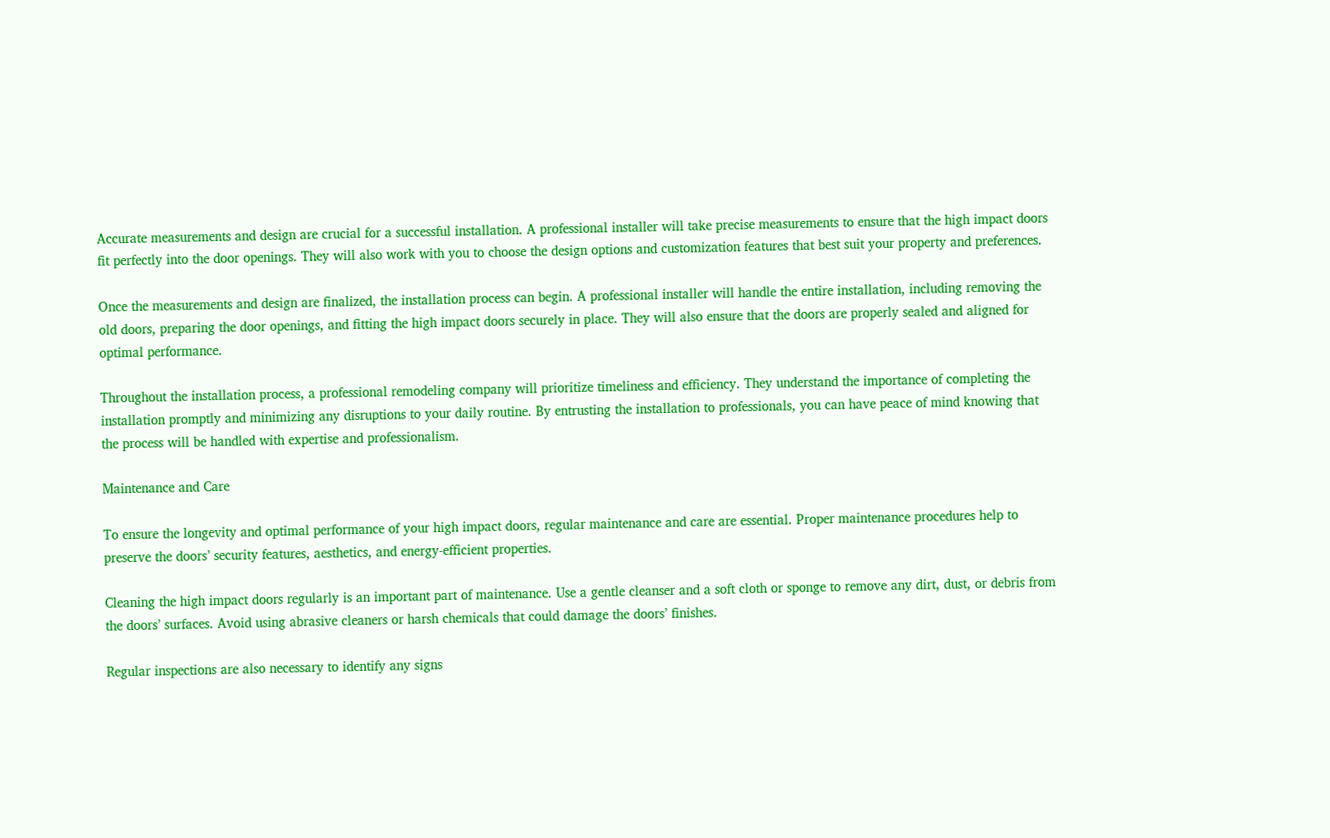Accurate measurements and design are crucial for a successful installation. A professional installer will take precise measurements to ensure that the high impact doors fit perfectly into the door openings. They will also work with you to choose the design options and customization features that best suit your property and preferences.

Once the measurements and design are finalized, the installation process can begin. A professional installer will handle the entire installation, including removing the old doors, preparing the door openings, and fitting the high impact doors securely in place. They will also ensure that the doors are properly sealed and aligned for optimal performance.

Throughout the installation process, a professional remodeling company will prioritize timeliness and efficiency. They understand the importance of completing the installation promptly and minimizing any disruptions to your daily routine. By entrusting the installation to professionals, you can have peace of mind knowing that the process will be handled with expertise and professionalism.

Maintenance and Care

To ensure the longevity and optimal performance of your high impact doors, regular maintenance and care are essential. Proper maintenance procedures help to preserve the doors’ security features, aesthetics, and energy-efficient properties.

Cleaning the high impact doors regularly is an important part of maintenance. Use a gentle cleanser and a soft cloth or sponge to remove any dirt, dust, or debris from the doors’ surfaces. Avoid using abrasive cleaners or harsh chemicals that could damage the doors’ finishes.

Regular inspections are also necessary to identify any signs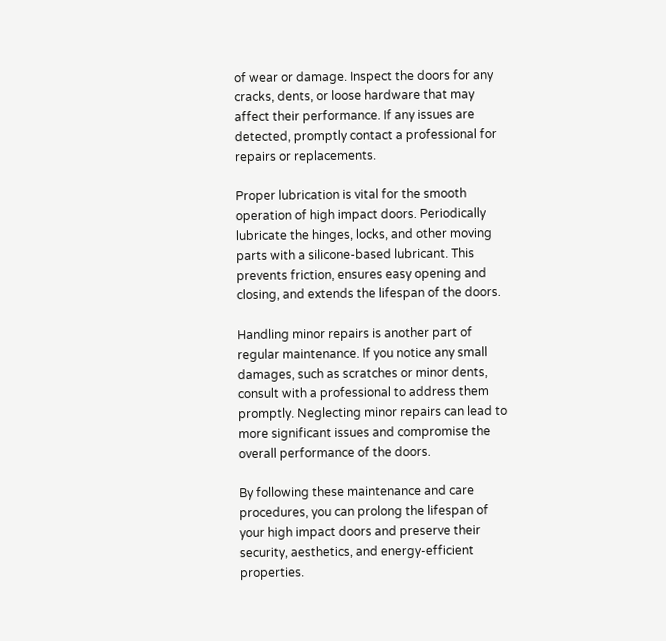of wear or damage. Inspect the doors for any cracks, dents, or loose hardware that may affect their performance. If any issues are detected, promptly contact a professional for repairs or replacements.

Proper lubrication is vital for the smooth operation of high impact doors. Periodically lubricate the hinges, locks, and other moving parts with a silicone-based lubricant. This prevents friction, ensures easy opening and closing, and extends the lifespan of the doors.

Handling minor repairs is another part of regular maintenance. If you notice any small damages, such as scratches or minor dents, consult with a professional to address them promptly. Neglecting minor repairs can lead to more significant issues and compromise the overall performance of the doors.

By following these maintenance and care procedures, you can prolong the lifespan of your high impact doors and preserve their security, aesthetics, and energy-efficient properties.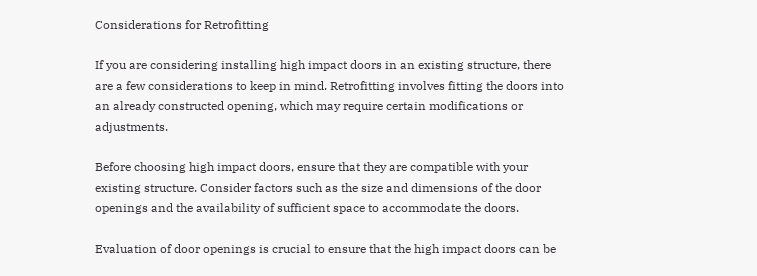Considerations for Retrofitting

If you are considering installing high impact doors in an existing structure, there are a few considerations to keep in mind. Retrofitting involves fitting the doors into an already constructed opening, which may require certain modifications or adjustments.

Before choosing high impact doors, ensure that they are compatible with your existing structure. Consider factors such as the size and dimensions of the door openings and the availability of sufficient space to accommodate the doors.

Evaluation of door openings is crucial to ensure that the high impact doors can be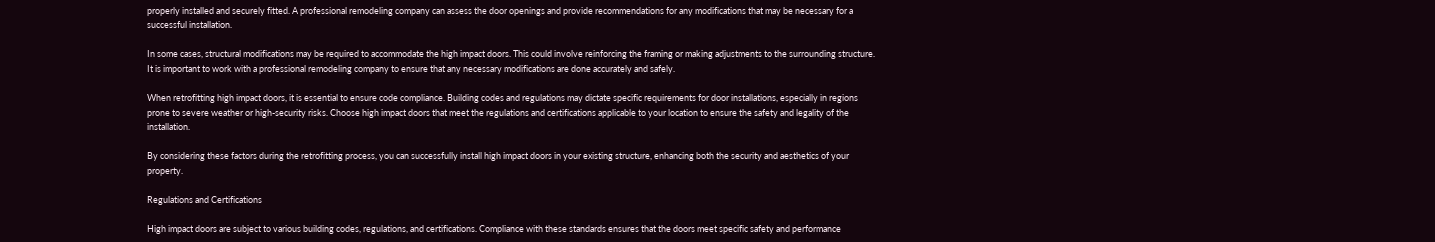properly installed and securely fitted. A professional remodeling company can assess the door openings and provide recommendations for any modifications that may be necessary for a successful installation.

In some cases, structural modifications may be required to accommodate the high impact doors. This could involve reinforcing the framing or making adjustments to the surrounding structure. It is important to work with a professional remodeling company to ensure that any necessary modifications are done accurately and safely.

When retrofitting high impact doors, it is essential to ensure code compliance. Building codes and regulations may dictate specific requirements for door installations, especially in regions prone to severe weather or high-security risks. Choose high impact doors that meet the regulations and certifications applicable to your location to ensure the safety and legality of the installation.

By considering these factors during the retrofitting process, you can successfully install high impact doors in your existing structure, enhancing both the security and aesthetics of your property.

Regulations and Certifications

High impact doors are subject to various building codes, regulations, and certifications. Compliance with these standards ensures that the doors meet specific safety and performance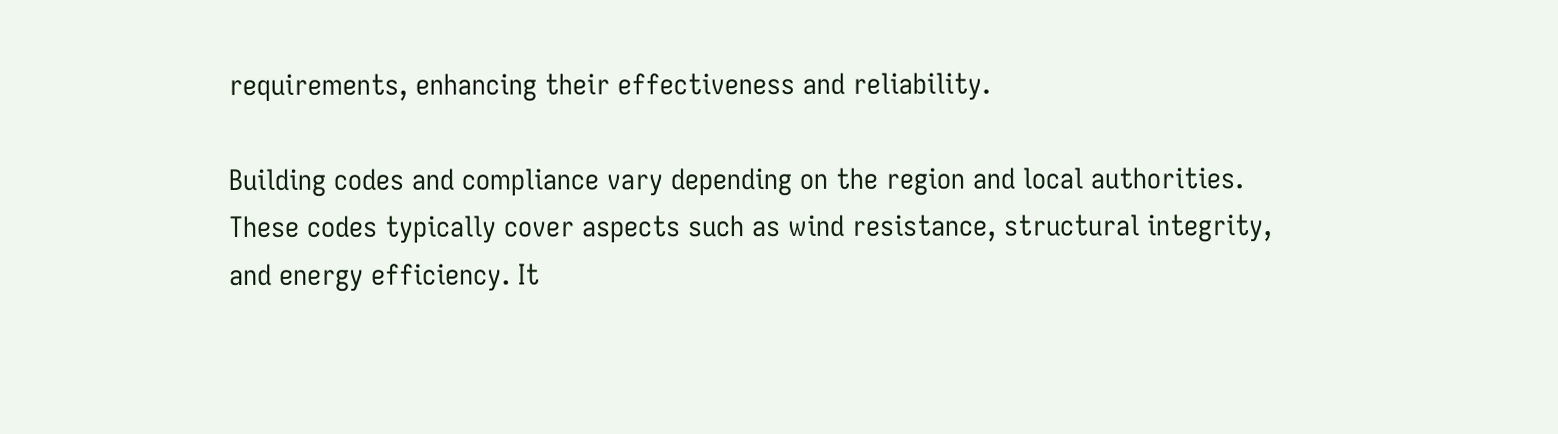requirements, enhancing their effectiveness and reliability.

Building codes and compliance vary depending on the region and local authorities. These codes typically cover aspects such as wind resistance, structural integrity, and energy efficiency. It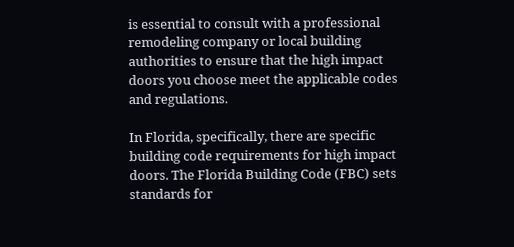is essential to consult with a professional remodeling company or local building authorities to ensure that the high impact doors you choose meet the applicable codes and regulations.

In Florida, specifically, there are specific building code requirements for high impact doors. The Florida Building Code (FBC) sets standards for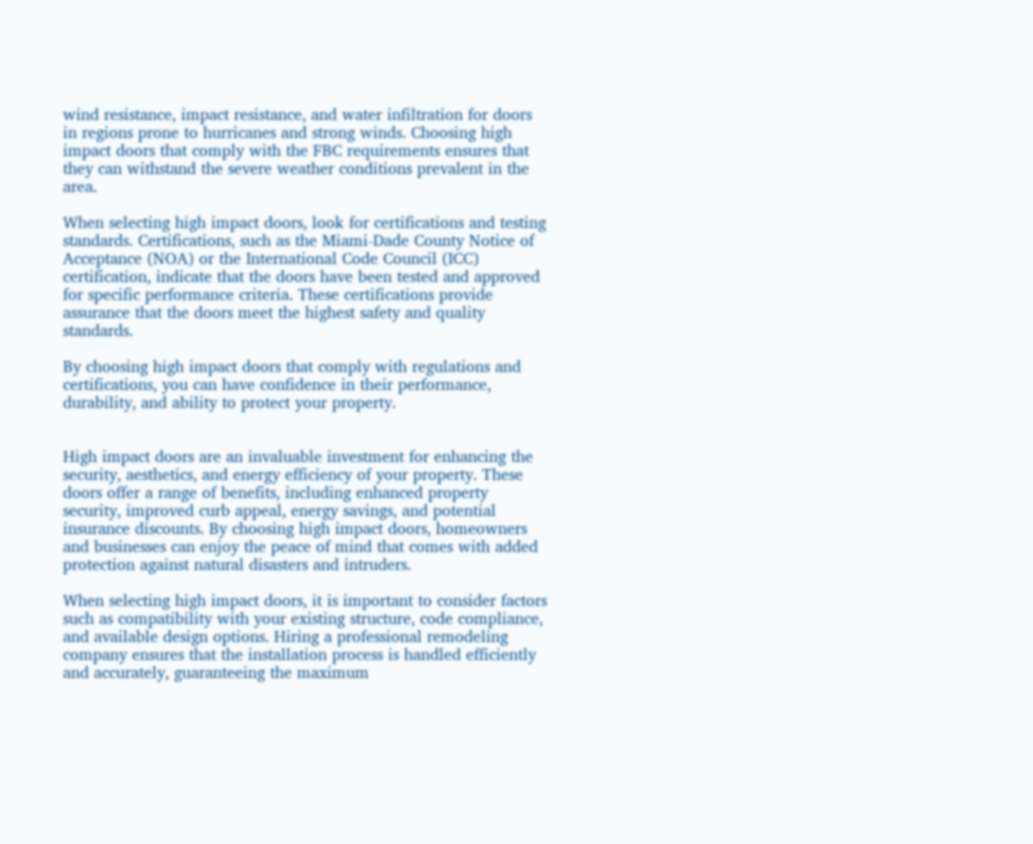wind resistance, impact resistance, and water infiltration for doors in regions prone to hurricanes and strong winds. Choosing high impact doors that comply with the FBC requirements ensures that they can withstand the severe weather conditions prevalent in the area.

When selecting high impact doors, look for certifications and testing standards. Certifications, such as the Miami-Dade County Notice of Acceptance (NOA) or the International Code Council (ICC) certification, indicate that the doors have been tested and approved for specific performance criteria. These certifications provide assurance that the doors meet the highest safety and quality standards.

By choosing high impact doors that comply with regulations and certifications, you can have confidence in their performance, durability, and ability to protect your property.


High impact doors are an invaluable investment for enhancing the security, aesthetics, and energy efficiency of your property. These doors offer a range of benefits, including enhanced property security, improved curb appeal, energy savings, and potential insurance discounts. By choosing high impact doors, homeowners and businesses can enjoy the peace of mind that comes with added protection against natural disasters and intruders.

When selecting high impact doors, it is important to consider factors such as compatibility with your existing structure, code compliance, and available design options. Hiring a professional remodeling company ensures that the installation process is handled efficiently and accurately, guaranteeing the maximum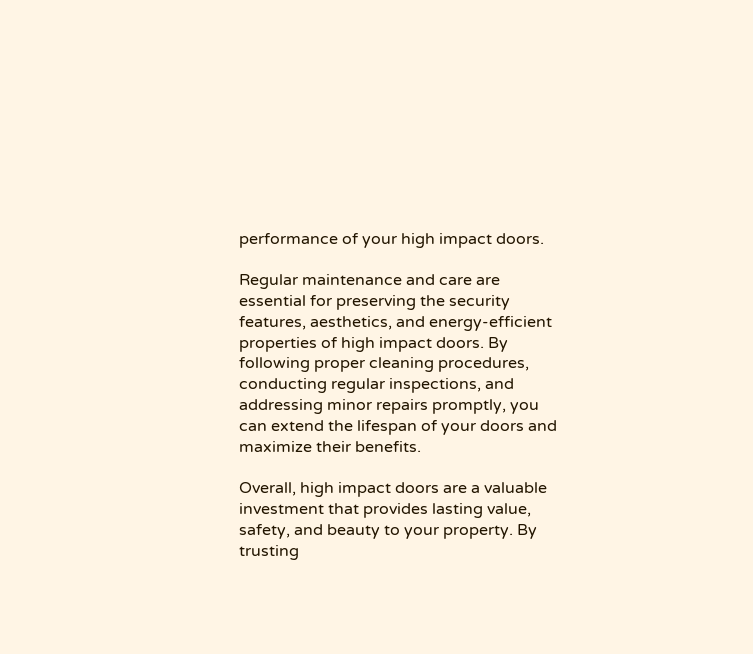performance of your high impact doors.

Regular maintenance and care are essential for preserving the security features, aesthetics, and energy-efficient properties of high impact doors. By following proper cleaning procedures, conducting regular inspections, and addressing minor repairs promptly, you can extend the lifespan of your doors and maximize their benefits.

Overall, high impact doors are a valuable investment that provides lasting value, safety, and beauty to your property. By trusting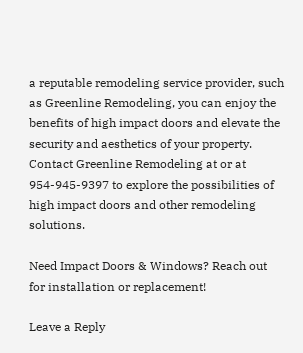a reputable remodeling service provider, such as Greenline Remodeling, you can enjoy the benefits of high impact doors and elevate the security and aesthetics of your property. Contact Greenline Remodeling at or at 954-945-9397 to explore the possibilities of high impact doors and other remodeling solutions.

Need Impact Doors & Windows? Reach out for installation or replacement!

Leave a Reply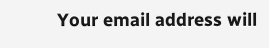Your email address will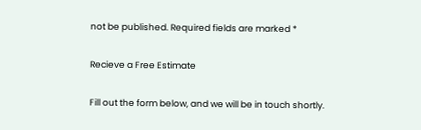not be published. Required fields are marked *

Recieve a Free Estimate

Fill out the form below, and we will be in touch shortly.